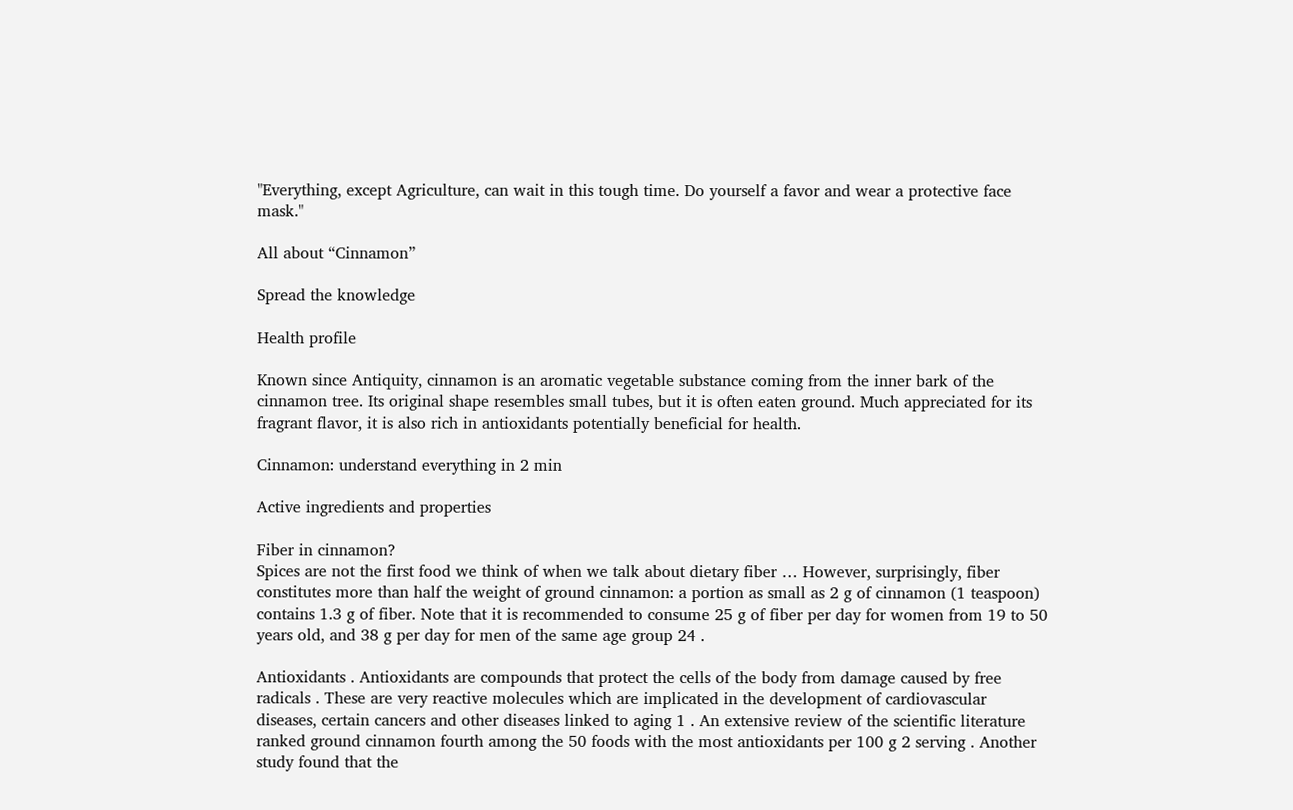"Everything, except Agriculture, can wait in this tough time. Do yourself a favor and wear a protective face mask."

All about “Cinnamon”

Spread the knowledge

Health profile

Known since Antiquity, cinnamon is an aromatic vegetable substance coming from the inner bark of the cinnamon tree. Its original shape resembles small tubes, but it is often eaten ground. Much appreciated for its fragrant flavor, it is also rich in antioxidants potentially beneficial for health.

Cinnamon: understand everything in 2 min

Active ingredients and properties

Fiber in cinnamon?
Spices are not the first food we think of when we talk about dietary fiber … However, surprisingly, fiber constitutes more than half the weight of ground cinnamon: a portion as small as 2 g of cinnamon (1 teaspoon) contains 1.3 g of fiber. Note that it is recommended to consume 25 g of fiber per day for women from 19 to 50 years old, and 38 g per day for men of the same age group 24 .

Antioxidants . Antioxidants are compounds that protect the cells of the body from damage caused by free radicals . These are very reactive molecules which are implicated in the development of cardiovascular diseases, certain cancers and other diseases linked to aging 1 . An extensive review of the scientific literature ranked ground cinnamon fourth among the 50 foods with the most antioxidants per 100 g 2 serving . Another study found that the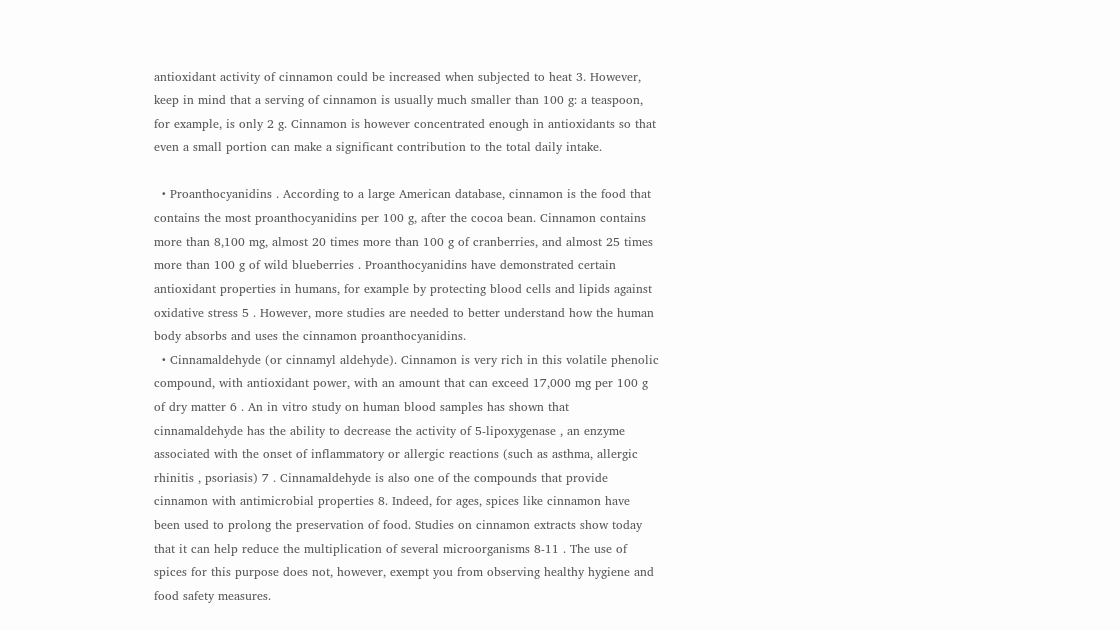antioxidant activity of cinnamon could be increased when subjected to heat 3. However, keep in mind that a serving of cinnamon is usually much smaller than 100 g: a teaspoon, for example, is only 2 g. Cinnamon is however concentrated enough in antioxidants so that even a small portion can make a significant contribution to the total daily intake.

  • Proanthocyanidins . According to a large American database, cinnamon is the food that contains the most proanthocyanidins per 100 g, after the cocoa bean. Cinnamon contains more than 8,100 mg, almost 20 times more than 100 g of cranberries, and almost 25 times more than 100 g of wild blueberries . Proanthocyanidins have demonstrated certain antioxidant properties in humans, for example by protecting blood cells and lipids against oxidative stress 5 . However, more studies are needed to better understand how the human body absorbs and uses the cinnamon proanthocyanidins.
  • Cinnamaldehyde (or cinnamyl aldehyde). Cinnamon is very rich in this volatile phenolic compound, with antioxidant power, with an amount that can exceed 17,000 mg per 100 g of dry matter 6 . An in vitro study on human blood samples has shown that cinnamaldehyde has the ability to decrease the activity of 5-lipoxygenase , an enzyme associated with the onset of inflammatory or allergic reactions (such as asthma, allergic rhinitis , psoriasis) 7 . Cinnamaldehyde is also one of the compounds that provide cinnamon with antimicrobial properties 8. Indeed, for ages, spices like cinnamon have been used to prolong the preservation of food. Studies on cinnamon extracts show today that it can help reduce the multiplication of several microorganisms 8-11 . The use of spices for this purpose does not, however, exempt you from observing healthy hygiene and food safety measures.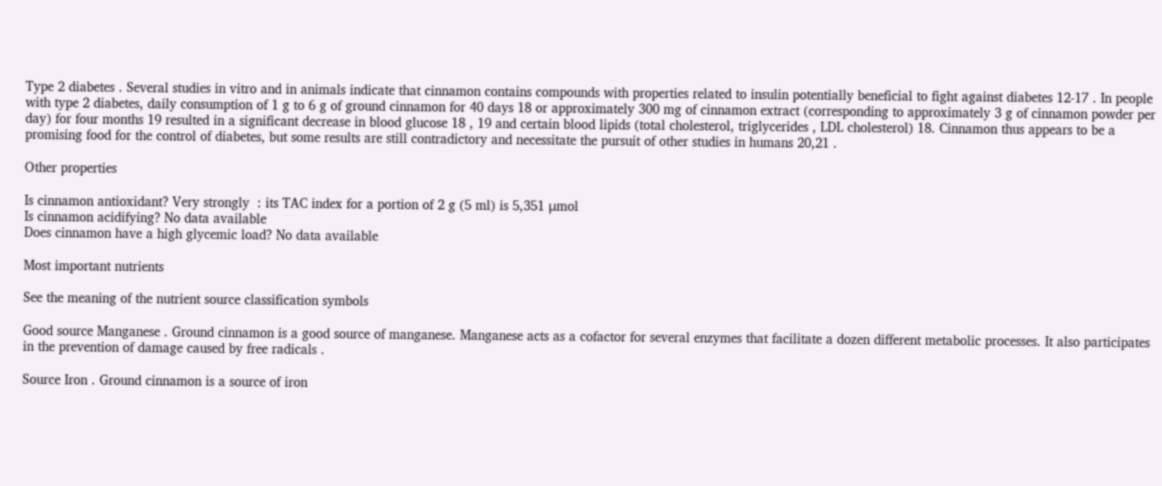Type 2 diabetes . Several studies in vitro and in animals indicate that cinnamon contains compounds with properties related to insulin potentially beneficial to fight against diabetes 12-17 . In people with type 2 diabetes, daily consumption of 1 g to 6 g of ground cinnamon for 40 days 18 or approximately 300 mg of cinnamon extract (corresponding to approximately 3 g of cinnamon powder per day) for four months 19 resulted in a significant decrease in blood glucose 18 , 19 and certain blood lipids (total cholesterol, triglycerides , LDL cholesterol) 18. Cinnamon thus appears to be a promising food for the control of diabetes, but some results are still contradictory and necessitate the pursuit of other studies in humans 20,21 .

Other properties

Is cinnamon antioxidant? Very strongly  : its TAC index for a portion of 2 g (5 ml) is 5,351 μmol
Is cinnamon acidifying? No data available
Does cinnamon have a high glycemic load? No data available

Most important nutrients

See the meaning of the nutrient source classification symbols

Good source Manganese . Ground cinnamon is a good source of manganese. Manganese acts as a cofactor for several enzymes that facilitate a dozen different metabolic processes. It also participates in the prevention of damage caused by free radicals .

Source Iron . Ground cinnamon is a source of iron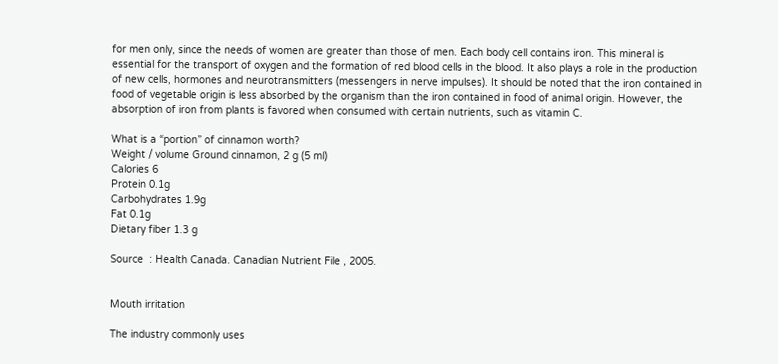for men only, since the needs of women are greater than those of men. Each body cell contains iron. This mineral is essential for the transport of oxygen and the formation of red blood cells in the blood. It also plays a role in the production of new cells, hormones and neurotransmitters (messengers in nerve impulses). It should be noted that the iron contained in food of vegetable origin is less absorbed by the organism than the iron contained in food of animal origin. However, the absorption of iron from plants is favored when consumed with certain nutrients, such as vitamin C.

What is a “portion” of cinnamon worth?
Weight / volume Ground cinnamon, 2 g (5 ml)
Calories 6
Protein 0.1g
Carbohydrates 1.9g
Fat 0.1g
Dietary fiber 1.3 g

Source  : Health Canada. Canadian Nutrient File , 2005.


Mouth irritation

The industry commonly uses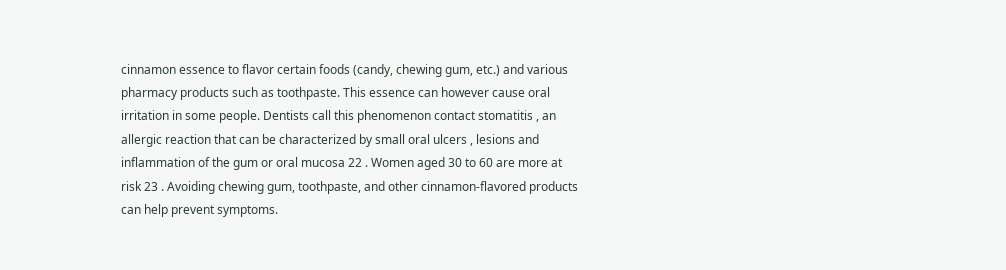cinnamon essence to flavor certain foods (candy, chewing gum, etc.) and various pharmacy products such as toothpaste. This essence can however cause oral irritation in some people. Dentists call this phenomenon contact stomatitis , an allergic reaction that can be characterized by small oral ulcers , lesions and inflammation of the gum or oral mucosa 22 . Women aged 30 to 60 are more at risk 23 . Avoiding chewing gum, toothpaste, and other cinnamon-flavored products can help prevent symptoms.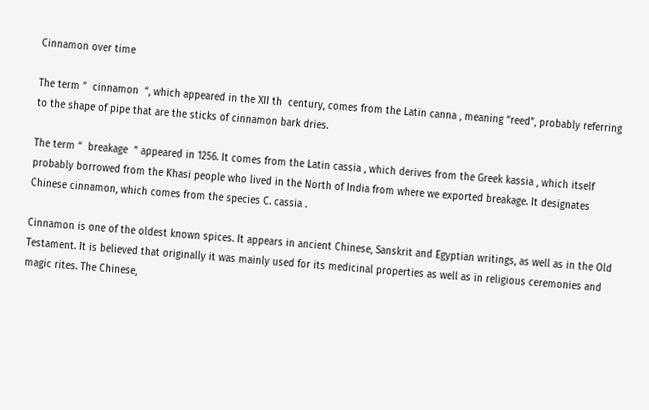Cinnamon over time

The term ”  cinnamon  “, which appeared in the XII th  century, comes from the Latin canna , meaning “reed”, probably referring to the shape of pipe that are the sticks of cinnamon bark dries.

The term “  breakage  ” appeared in 1256. It comes from the Latin cassia , which derives from the Greek kassia , which itself probably borrowed from the Khasi people who lived in the North of India from where we exported breakage. It designates Chinese cinnamon, which comes from the species C. cassia .

Cinnamon is one of the oldest known spices. It appears in ancient Chinese, Sanskrit and Egyptian writings, as well as in the Old Testament. It is believed that originally it was mainly used for its medicinal properties as well as in religious ceremonies and magic rites. The Chinese,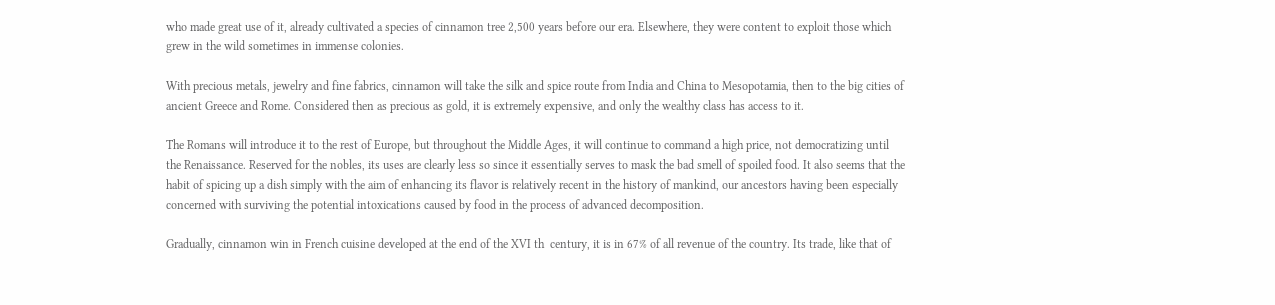who made great use of it, already cultivated a species of cinnamon tree 2,500 years before our era. Elsewhere, they were content to exploit those which grew in the wild sometimes in immense colonies.

With precious metals, jewelry and fine fabrics, cinnamon will take the silk and spice route from India and China to Mesopotamia, then to the big cities of ancient Greece and Rome. Considered then as precious as gold, it is extremely expensive, and only the wealthy class has access to it.

The Romans will introduce it to the rest of Europe, but throughout the Middle Ages, it will continue to command a high price, not democratizing until the Renaissance. Reserved for the nobles, its uses are clearly less so since it essentially serves to mask the bad smell of spoiled food. It also seems that the habit of spicing up a dish simply with the aim of enhancing its flavor is relatively recent in the history of mankind, our ancestors having been especially concerned with surviving the potential intoxications caused by food in the process of advanced decomposition.

Gradually, cinnamon win in French cuisine developed at the end of the XVI th  century, it is in 67% of all revenue of the country. Its trade, like that of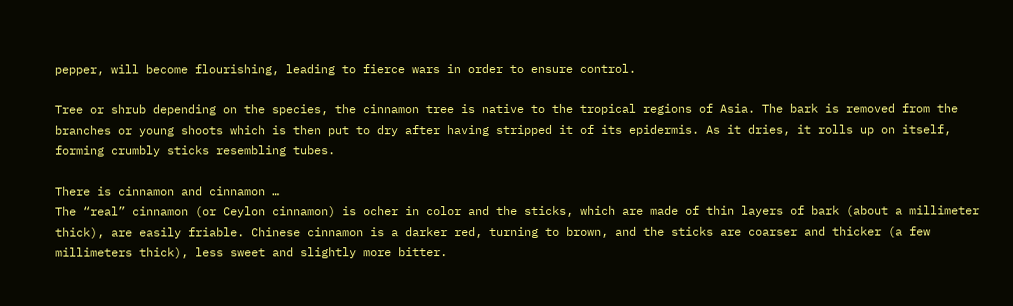pepper, will become flourishing, leading to fierce wars in order to ensure control.

Tree or shrub depending on the species, the cinnamon tree is native to the tropical regions of Asia. The bark is removed from the branches or young shoots which is then put to dry after having stripped it of its epidermis. As it dries, it rolls up on itself, forming crumbly sticks resembling tubes.

There is cinnamon and cinnamon …
The “real” cinnamon (or Ceylon cinnamon) is ocher in color and the sticks, which are made of thin layers of bark (about a millimeter thick), are easily friable. Chinese cinnamon is a darker red, turning to brown, and the sticks are coarser and thicker (a few millimeters thick), less sweet and slightly more bitter.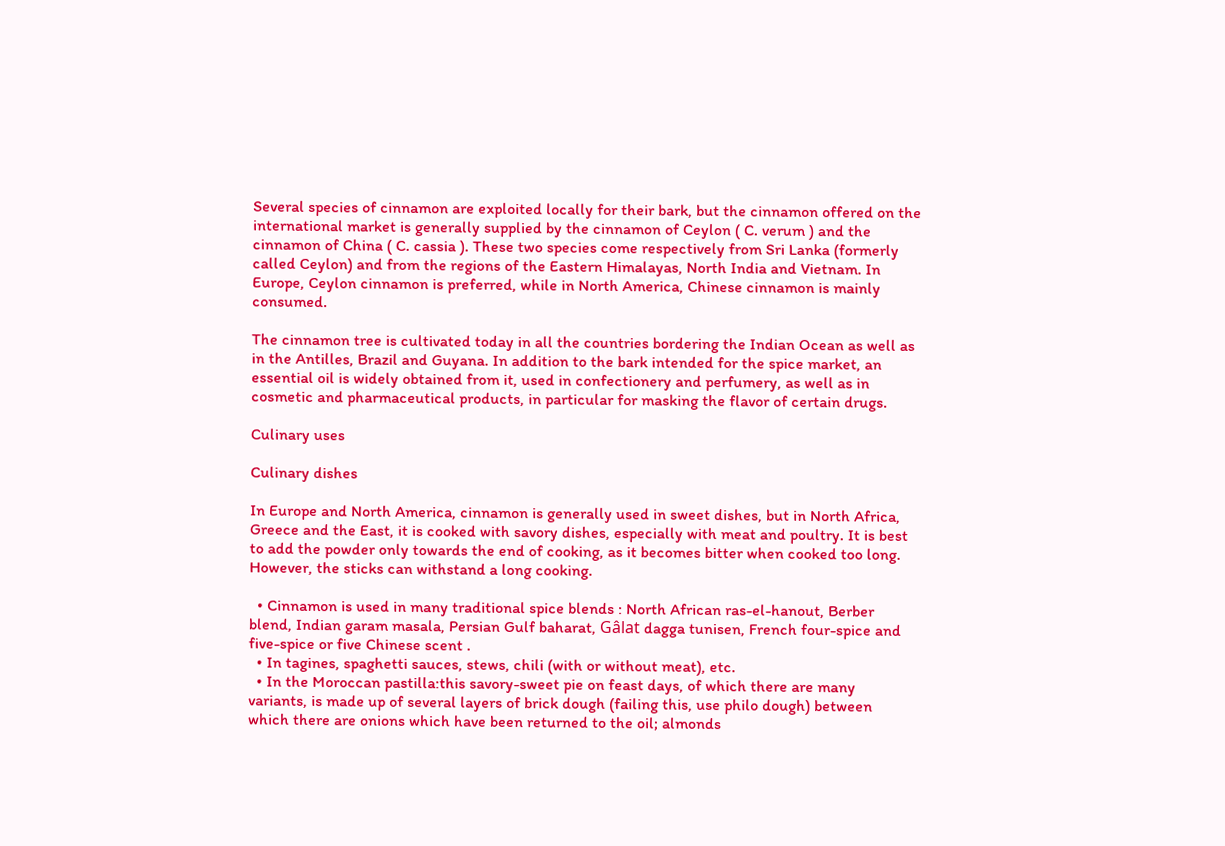Several species of cinnamon are exploited locally for their bark, but the cinnamon offered on the international market is generally supplied by the cinnamon of Ceylon ( C. verum ) and the cinnamon of China ( C. cassia ). These two species come respectively from Sri Lanka (formerly called Ceylon) and from the regions of the Eastern Himalayas, North India and Vietnam. In Europe, Ceylon cinnamon is preferred, while in North America, Chinese cinnamon is mainly consumed.

The cinnamon tree is cultivated today in all the countries bordering the Indian Ocean as well as in the Antilles, Brazil and Guyana. In addition to the bark intended for the spice market, an essential oil is widely obtained from it, used in confectionery and perfumery, as well as in cosmetic and pharmaceutical products, in particular for masking the flavor of certain drugs.

Culinary uses

Culinary dishes

In Europe and North America, cinnamon is generally used in sweet dishes, but in North Africa, Greece and the East, it is cooked with savory dishes, especially with meat and poultry. It is best to add the powder only towards the end of cooking, as it becomes bitter when cooked too long. However, the sticks can withstand a long cooking.

  • Cinnamon is used in many traditional spice blends : North African ras-el-hanout, Berber blend, Indian garam masala, Persian Gulf baharat, Gâlat dagga tunisen, French four-spice and five-spice or five Chinese scent .
  • In tagines, spaghetti sauces, stews, chili (with or without meat), etc.
  • In the Moroccan pastilla:this savory-sweet pie on feast days, of which there are many variants, is made up of several layers of brick dough (failing this, use philo dough) between which there are onions which have been returned to the oil; almonds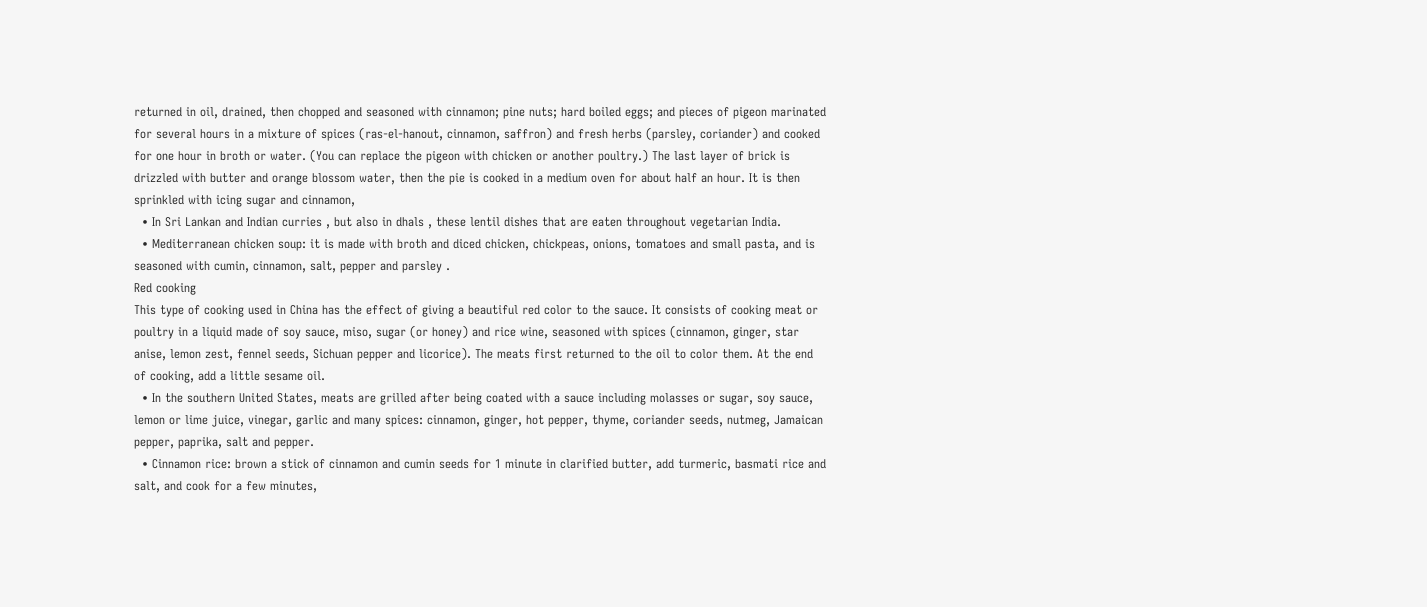returned in oil, drained, then chopped and seasoned with cinnamon; pine nuts; hard boiled eggs; and pieces of pigeon marinated for several hours in a mixture of spices (ras-el-hanout, cinnamon, saffron) and fresh herbs (parsley, coriander) and cooked for one hour in broth or water. (You can replace the pigeon with chicken or another poultry.) The last layer of brick is drizzled with butter and orange blossom water, then the pie is cooked in a medium oven for about half an hour. It is then sprinkled with icing sugar and cinnamon,
  • In Sri Lankan and Indian curries , but also in dhals , these lentil dishes that are eaten throughout vegetarian India.
  • Mediterranean chicken soup: it is made with broth and diced chicken, chickpeas, onions, tomatoes and small pasta, and is seasoned with cumin, cinnamon, salt, pepper and parsley .
Red cooking
This type of cooking used in China has the effect of giving a beautiful red color to the sauce. It consists of cooking meat or poultry in a liquid made of soy sauce, miso, sugar (or honey) and rice wine, seasoned with spices (cinnamon, ginger, star anise, lemon zest, fennel seeds, Sichuan pepper and licorice). The meats first returned to the oil to color them. At the end of cooking, add a little sesame oil.
  • In the southern United States, meats are grilled after being coated with a sauce including molasses or sugar, soy sauce, lemon or lime juice, vinegar, garlic and many spices: cinnamon, ginger, hot pepper, thyme, coriander seeds, nutmeg, Jamaican pepper, paprika, salt and pepper.
  • Cinnamon rice: brown a stick of cinnamon and cumin seeds for 1 minute in clarified butter, add turmeric, basmati rice and salt, and cook for a few minutes,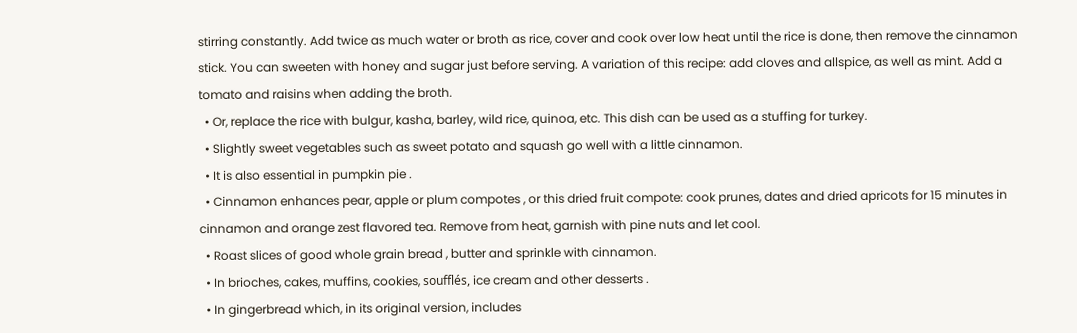stirring constantly. Add twice as much water or broth as rice, cover and cook over low heat until the rice is done, then remove the cinnamon stick. You can sweeten with honey and sugar just before serving. A variation of this recipe: add cloves and allspice, as well as mint. Add a tomato and raisins when adding the broth.
  • Or, replace the rice with bulgur, kasha, barley, wild rice, quinoa, etc. This dish can be used as a stuffing for turkey.
  • Slightly sweet vegetables such as sweet potato and squash go well with a little cinnamon.
  • It is also essential in pumpkin pie .
  • Cinnamon enhances pear, apple or plum compotes , or this dried fruit compote: cook prunes, dates and dried apricots for 15 minutes in cinnamon and orange zest flavored tea. Remove from heat, garnish with pine nuts and let cool.
  • Roast slices of good whole grain bread , butter and sprinkle with cinnamon.
  • In brioches, cakes, muffins, cookies, soufflés, ice cream and other desserts .
  • In gingerbread which, in its original version, includes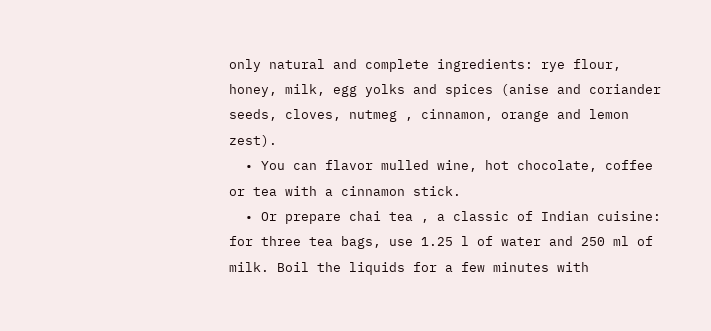only natural and complete ingredients: rye flour, honey, milk, egg yolks and spices (anise and coriander seeds, cloves, nutmeg , cinnamon, orange and lemon zest).
  • You can flavor mulled wine, hot chocolate, coffee or tea with a cinnamon stick.
  • Or prepare chai tea , a classic of Indian cuisine: for three tea bags, use 1.25 l of water and 250 ml of milk. Boil the liquids for a few minutes with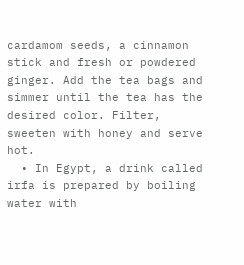cardamom seeds, a cinnamon stick and fresh or powdered ginger. Add the tea bags and simmer until the tea has the desired color. Filter, sweeten with honey and serve hot.
  • In Egypt, a drink called irfa is prepared by boiling water with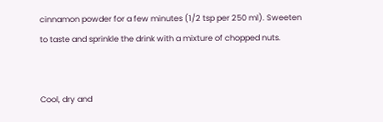cinnamon powder for a few minutes (1/2 tsp per 250 ml). Sweeten to taste and sprinkle the drink with a mixture of chopped nuts.


Cool, dry and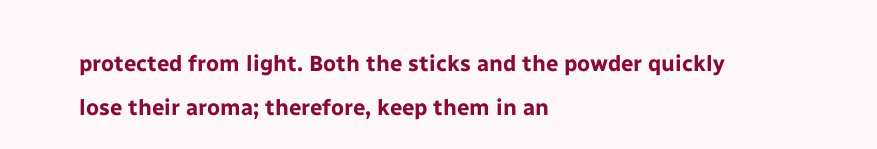protected from light. Both the sticks and the powder quickly lose their aroma; therefore, keep them in an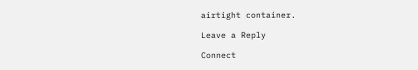airtight container.

Leave a Reply

Connect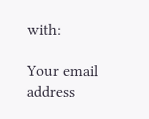with:

Your email address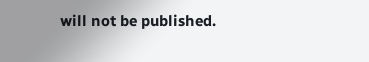will not be published.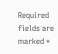Required fields are marked *